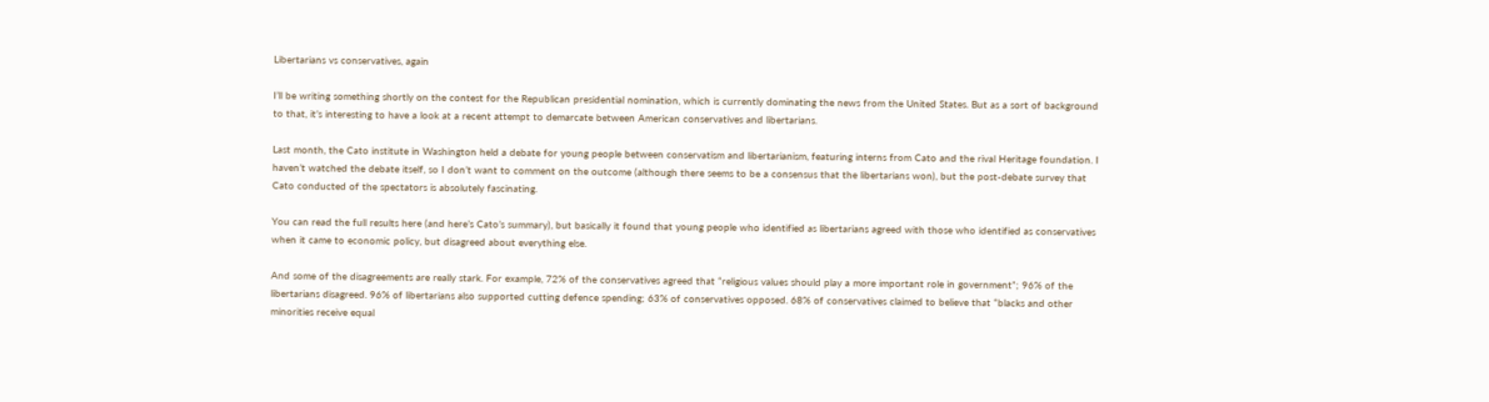Libertarians vs conservatives, again

I’ll be writing something shortly on the contest for the Republican presidential nomination, which is currently dominating the news from the United States. But as a sort of background to that, it’s interesting to have a look at a recent attempt to demarcate between American conservatives and libertarians.

Last month, the Cato institute in Washington held a debate for young people between conservatism and libertarianism, featuring interns from Cato and the rival Heritage foundation. I haven’t watched the debate itself, so I don’t want to comment on the outcome (although there seems to be a consensus that the libertarians won), but the post-debate survey that Cato conducted of the spectators is absolutely fascinating.

You can read the full results here (and here’s Cato’s summary), but basically it found that young people who identified as libertarians agreed with those who identified as conservatives when it came to economic policy, but disagreed about everything else.

And some of the disagreements are really stark. For example, 72% of the conservatives agreed that “religious values should play a more important role in government”; 96% of the libertarians disagreed. 96% of libertarians also supported cutting defence spending; 63% of conservatives opposed. 68% of conservatives claimed to believe that “blacks and other minorities receive equal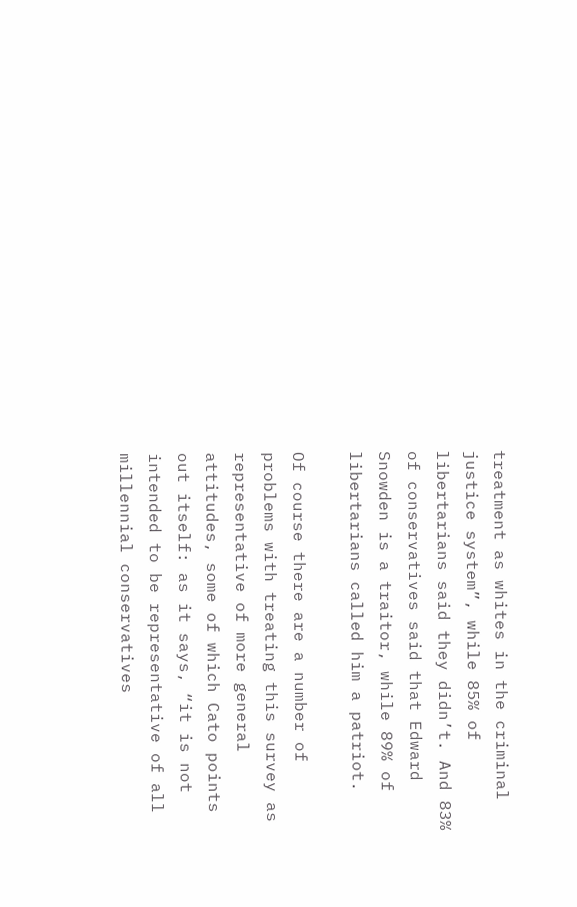treatment as whites in the criminal justice system”, while 85% of libertarians said they didn’t. And 83% of conservatives said that Edward Snowden is a traitor, while 89% of libertarians called him a patriot.

Of course there are a number of problems with treating this survey as representative of more general attitudes, some of which Cato points out itself: as it says, “it is not intended to be representative of all millennial conservatives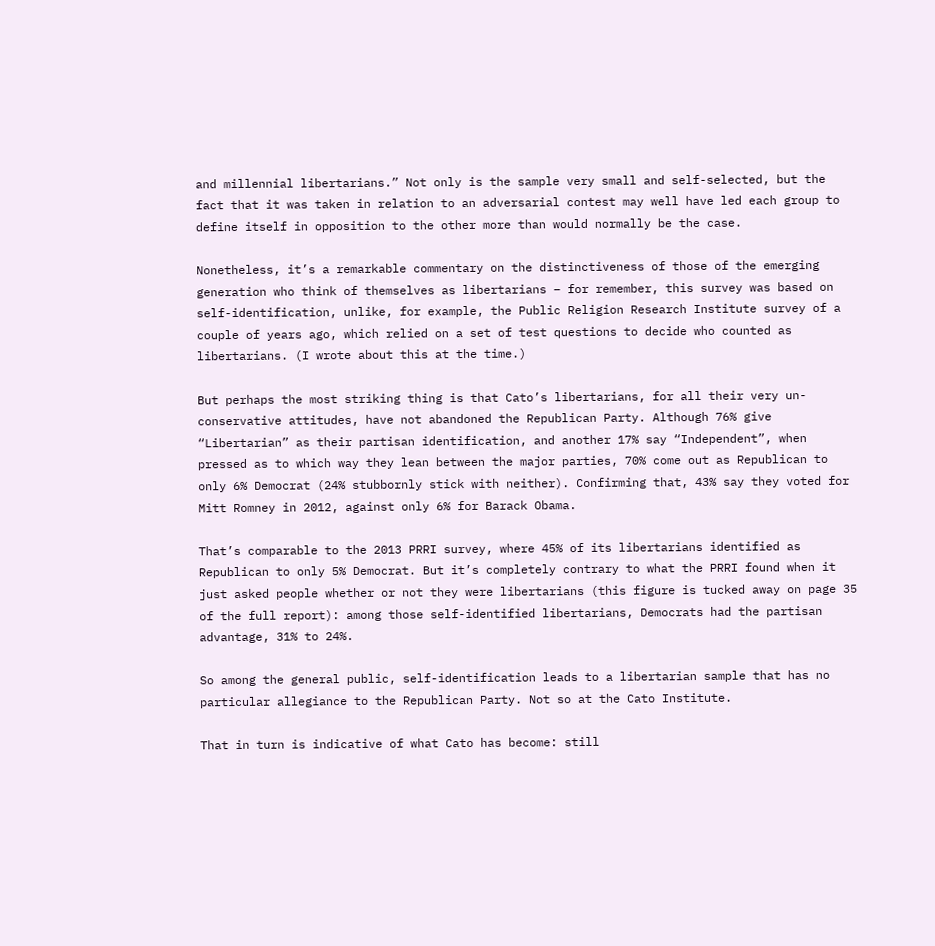and millennial libertarians.” Not only is the sample very small and self-selected, but the fact that it was taken in relation to an adversarial contest may well have led each group to define itself in opposition to the other more than would normally be the case.

Nonetheless, it’s a remarkable commentary on the distinctiveness of those of the emerging generation who think of themselves as libertarians – for remember, this survey was based on self-identification, unlike, for example, the Public Religion Research Institute survey of a couple of years ago, which relied on a set of test questions to decide who counted as libertarians. (I wrote about this at the time.)

But perhaps the most striking thing is that Cato’s libertarians, for all their very un-conservative attitudes, have not abandoned the Republican Party. Although 76% give “Libertarian” as their partisan identification, and another 17% say “Independent”, when pressed as to which way they lean between the major parties, 70% come out as Republican to only 6% Democrat (24% stubbornly stick with neither). Confirming that, 43% say they voted for Mitt Romney in 2012, against only 6% for Barack Obama.

That’s comparable to the 2013 PRRI survey, where 45% of its libertarians identified as Republican to only 5% Democrat. But it’s completely contrary to what the PRRI found when it just asked people whether or not they were libertarians (this figure is tucked away on page 35 of the full report): among those self-identified libertarians, Democrats had the partisan advantage, 31% to 24%.

So among the general public, self-identification leads to a libertarian sample that has no particular allegiance to the Republican Party. Not so at the Cato Institute.

That in turn is indicative of what Cato has become: still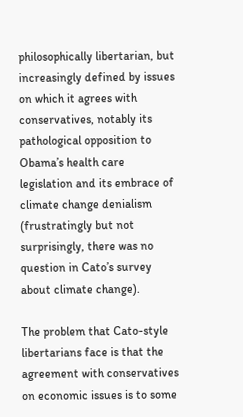philosophically libertarian, but increasingly defined by issues on which it agrees with conservatives, notably its pathological opposition to Obama’s health care legislation and its embrace of climate change denialism (frustratingly but not surprisingly, there was no question in Cato’s survey about climate change).

The problem that Cato-style libertarians face is that the agreement with conservatives on economic issues is to some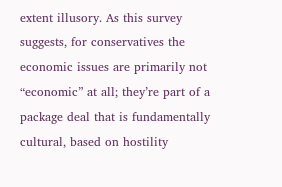extent illusory. As this survey suggests, for conservatives the economic issues are primarily not “economic” at all; they’re part of a package deal that is fundamentally cultural, based on hostility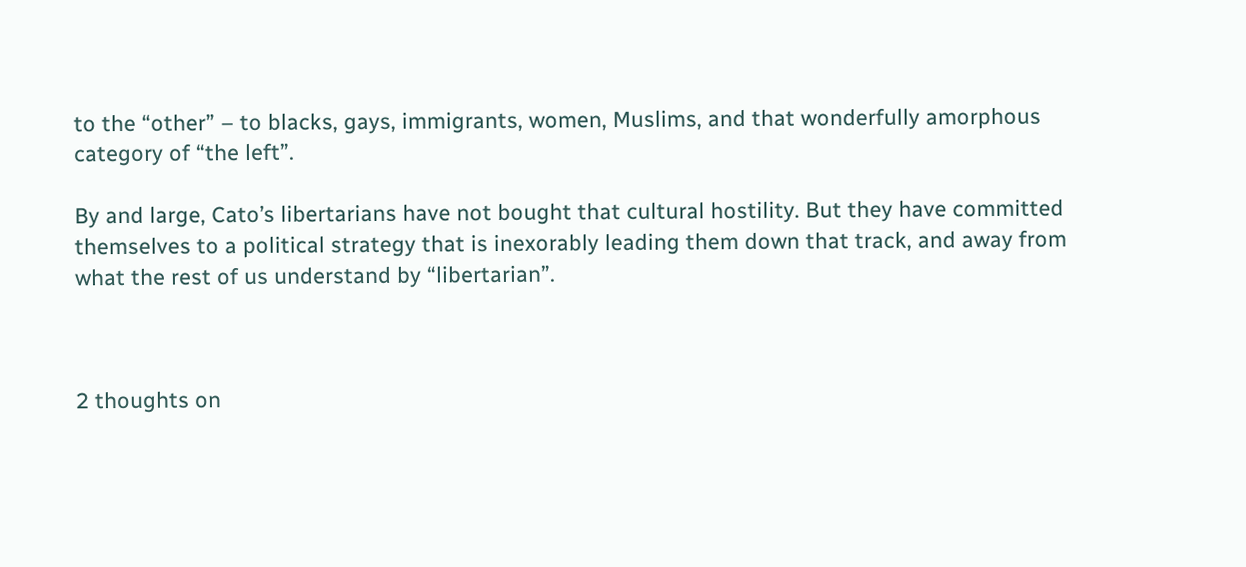to the “other” – to blacks, gays, immigrants, women, Muslims, and that wonderfully amorphous category of “the left”.

By and large, Cato’s libertarians have not bought that cultural hostility. But they have committed themselves to a political strategy that is inexorably leading them down that track, and away from what the rest of us understand by “libertarian”.



2 thoughts on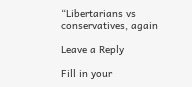“Libertarians vs conservatives, again

Leave a Reply

Fill in your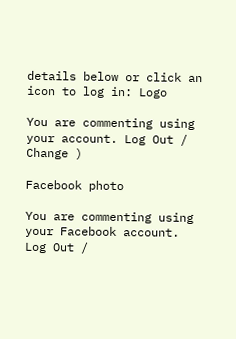details below or click an icon to log in: Logo

You are commenting using your account. Log Out /  Change )

Facebook photo

You are commenting using your Facebook account. Log Out /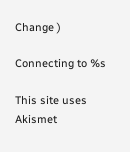Change )

Connecting to %s

This site uses Akismet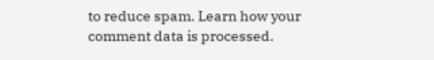to reduce spam. Learn how your comment data is processed.